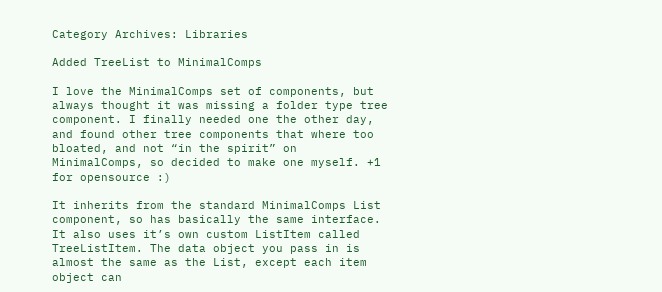Category Archives: Libraries

Added TreeList to MinimalComps

I love the MinimalComps set of components, but always thought it was missing a folder type tree component. I finally needed one the other day, and found other tree components that where too bloated, and not “in the spirit” on MinimalComps, so decided to make one myself. +1 for opensource :)

It inherits from the standard MinimalComps List component, so has basically the same interface. It also uses it’s own custom ListItem called TreeListItem. The data object you pass in is almost the same as the List, except each item object can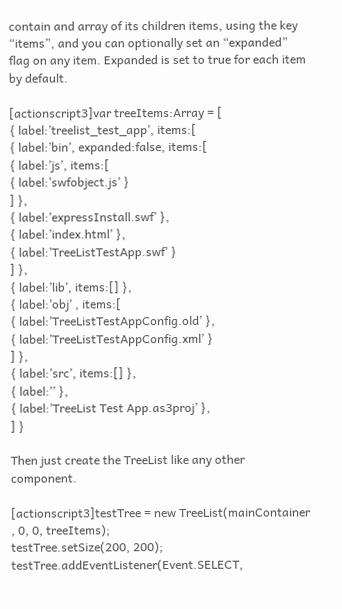contain and array of its children items, using the key “items”, and you can optionally set an “expanded” flag on any item. Expanded is set to true for each item by default.

[actionscript3]var treeItems:Array = [
{ label:’treelist_test_app’, items:[
{ label:’bin’, expanded:false, items:[
{ label:’js’, items:[
{ label:’swfobject.js’ }
] },
{ label:’expressInstall.swf’ },
{ label:’index.html’ },
{ label:’TreeListTestApp.swf’ }
] },
{ label:’lib’, items:[] },
{ label:’obj’ , items:[
{ label:’TreeListTestAppConfig.old’ },
{ label:’TreeListTestAppConfig.xml’ }
] },
{ label:’src’, items:[] },
{ label:’’ },
{ label:’TreeList Test App.as3proj’ },
] }

Then just create the TreeList like any other component.

[actionscript3]testTree = new TreeList(mainContainer , 0, 0, treeItems);
testTree.setSize(200, 200);
testTree.addEventListener(Event.SELECT,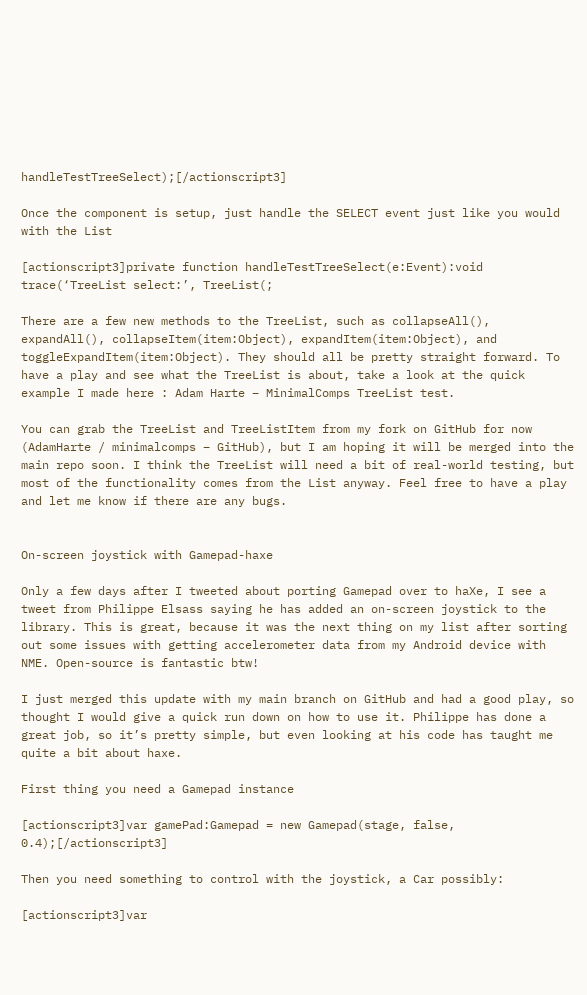handleTestTreeSelect);[/actionscript3]

Once the component is setup, just handle the SELECT event just like you would with the List

[actionscript3]private function handleTestTreeSelect(e:Event):void
trace(‘TreeList select:’, TreeList(;

There are a few new methods to the TreeList, such as collapseAll(), expandAll(), collapseItem(item:Object), expandItem(item:Object), and toggleExpandItem(item:Object). They should all be pretty straight forward. To have a play and see what the TreeList is about, take a look at the quick example I made here : Adam Harte – MinimalComps TreeList test.

You can grab the TreeList and TreeListItem from my fork on GitHub for now (AdamHarte / minimalcomps – GitHub), but I am hoping it will be merged into the main repo soon. I think the TreeList will need a bit of real-world testing, but most of the functionality comes from the List anyway. Feel free to have a play and let me know if there are any bugs.


On-screen joystick with Gamepad-haxe

Only a few days after I tweeted about porting Gamepad over to haXe, I see a tweet from Philippe Elsass saying he has added an on-screen joystick to the library. This is great, because it was the next thing on my list after sorting out some issues with getting accelerometer data from my Android device with NME. Open-source is fantastic btw!

I just merged this update with my main branch on GitHub and had a good play, so thought I would give a quick run down on how to use it. Philippe has done a great job, so it’s pretty simple, but even looking at his code has taught me quite a bit about haxe.

First thing you need a Gamepad instance

[actionscript3]var gamePad:Gamepad = new Gamepad(stage, false, 0.4);[/actionscript3]

Then you need something to control with the joystick, a Car possibly:

[actionscript3]var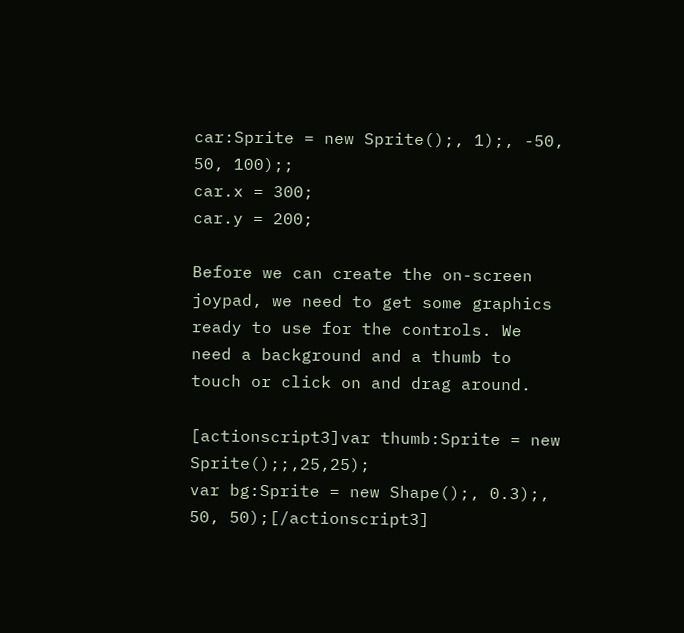car:Sprite = new Sprite();, 1);, -50, 50, 100);;
car.x = 300;
car.y = 200;

Before we can create the on-screen joypad, we need to get some graphics ready to use for the controls. We need a background and a thumb to touch or click on and drag around.

[actionscript3]var thumb:Sprite = new Sprite();;,25,25);
var bg:Sprite = new Shape();, 0.3);, 50, 50);[/actionscript3]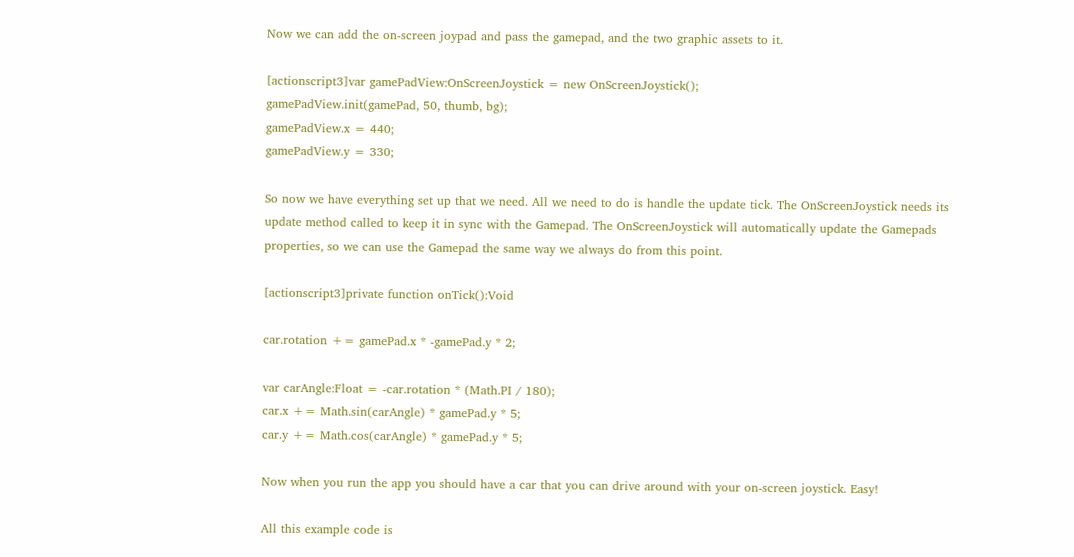Now we can add the on-screen joypad and pass the gamepad, and the two graphic assets to it.

[actionscript3]var gamePadView:OnScreenJoystick = new OnScreenJoystick();
gamePadView.init(gamePad, 50, thumb, bg);
gamePadView.x = 440;
gamePadView.y = 330;

So now we have everything set up that we need. All we need to do is handle the update tick. The OnScreenJoystick needs its update method called to keep it in sync with the Gamepad. The OnScreenJoystick will automatically update the Gamepads properties, so we can use the Gamepad the same way we always do from this point.

[actionscript3]private function onTick():Void

car.rotation += gamePad.x * -gamePad.y * 2;

var carAngle:Float = -car.rotation * (Math.PI / 180);
car.x += Math.sin(carAngle) * gamePad.y * 5;
car.y += Math.cos(carAngle) * gamePad.y * 5;

Now when you run the app you should have a car that you can drive around with your on-screen joystick. Easy!

All this example code is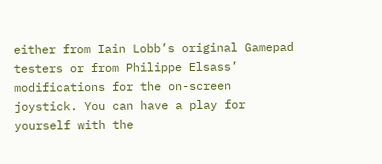either from Iain Lobb’s original Gamepad testers or from Philippe Elsass’ modifications for the on-screen joystick. You can have a play for yourself with the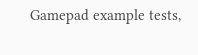Gamepad example tests,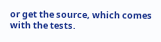or get the source, which comes with the tests.